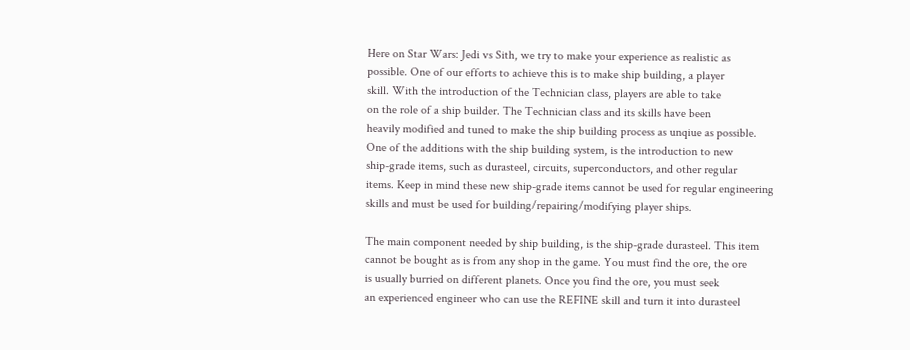Here on Star Wars: Jedi vs Sith, we try to make your experience as realistic as
possible. One of our efforts to achieve this is to make ship building, a player
skill. With the introduction of the Technician class, players are able to take
on the role of a ship builder. The Technician class and its skills have been
heavily modified and tuned to make the ship building process as unqiue as possible.
One of the additions with the ship building system, is the introduction to new
ship-grade items, such as durasteel, circuits, superconductors, and other regular
items. Keep in mind these new ship-grade items cannot be used for regular engineering
skills and must be used for building/repairing/modifying player ships.

The main component needed by ship building, is the ship-grade durasteel. This item
cannot be bought as is from any shop in the game. You must find the ore, the ore
is usually burried on different planets. Once you find the ore, you must seek
an experienced engineer who can use the REFINE skill and turn it into durasteel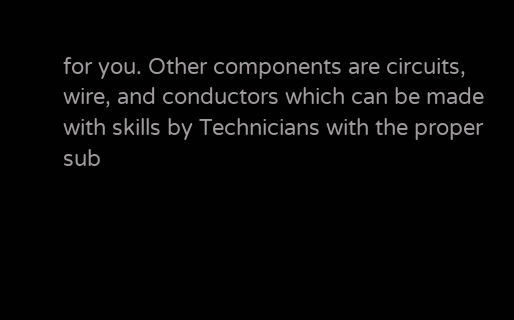for you. Other components are circuits, wire, and conductors which can be made
with skills by Technicians with the proper sub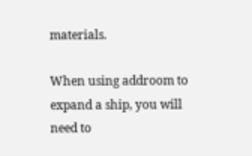materials.

When using addroom to expand a ship, you will need to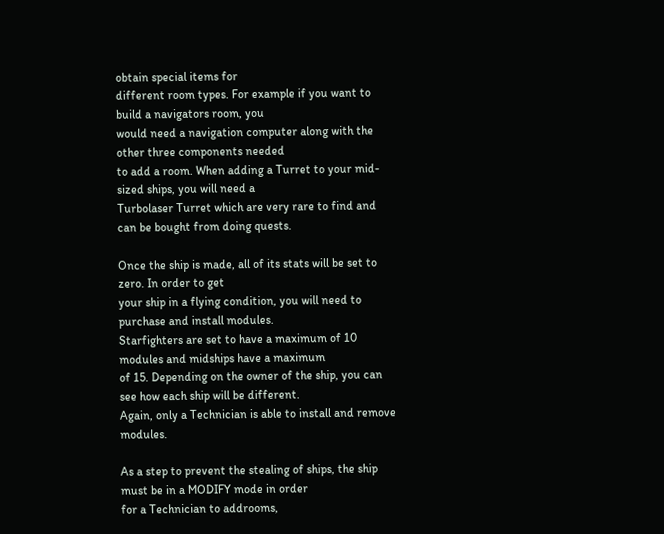obtain special items for
different room types. For example if you want to build a navigators room, you
would need a navigation computer along with the other three components needed
to add a room. When adding a Turret to your mid-sized ships, you will need a
Turbolaser Turret which are very rare to find and can be bought from doing quests.

Once the ship is made, all of its stats will be set to zero. In order to get
your ship in a flying condition, you will need to purchase and install modules.
Starfighters are set to have a maximum of 10 modules and midships have a maximum
of 15. Depending on the owner of the ship, you can see how each ship will be different.
Again, only a Technician is able to install and remove modules.

As a step to prevent the stealing of ships, the ship must be in a MODIFY mode in order
for a Technician to addrooms,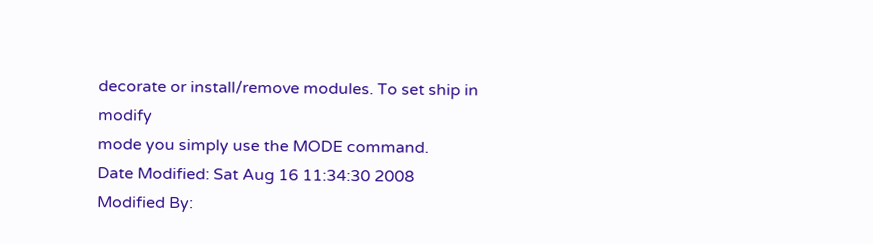decorate or install/remove modules. To set ship in modify
mode you simply use the MODE command.
Date Modified: Sat Aug 16 11:34:30 2008
Modified By: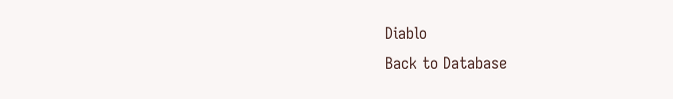Diablo
Back to Database